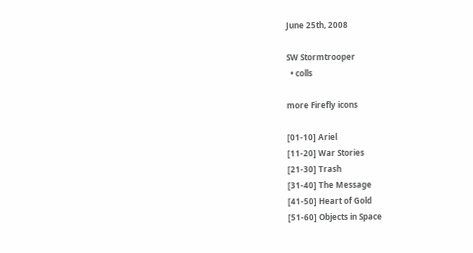June 25th, 2008

SW Stormtrooper
  • colls

more Firefly icons

[01-10] Ariel
[11-20] War Stories
[21-30] Trash
[31-40] The Message
[41-50] Heart of Gold
[51-60] Objects in Space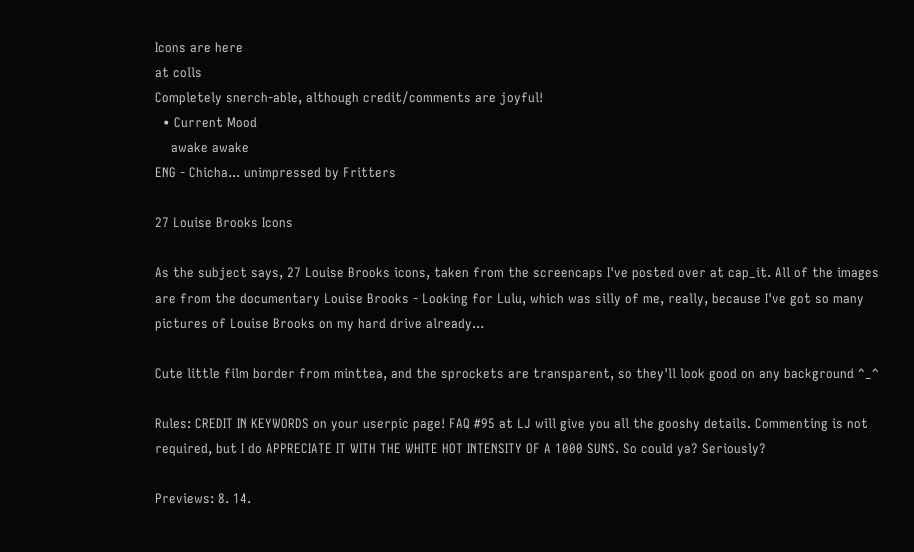Icons are here
at colls
Completely snerch-able, although credit/comments are joyful!
  • Current Mood
    awake awake
ENG - Chicha... unimpressed by Fritters

27 Louise Brooks Icons

As the subject says, 27 Louise Brooks icons, taken from the screencaps I've posted over at cap_it. All of the images are from the documentary Louise Brooks - Looking for Lulu, which was silly of me, really, because I've got so many pictures of Louise Brooks on my hard drive already...

Cute little film border from minttea, and the sprockets are transparent, so they'll look good on any background ^_^

Rules: CREDIT IN KEYWORDS on your userpic page! FAQ #95 at LJ will give you all the gooshy details. Commenting is not required, but I do APPRECIATE IT WITH THE WHITE HOT INTENSITY OF A 1000 SUNS. So could ya? Seriously?

Previews: 8. 14.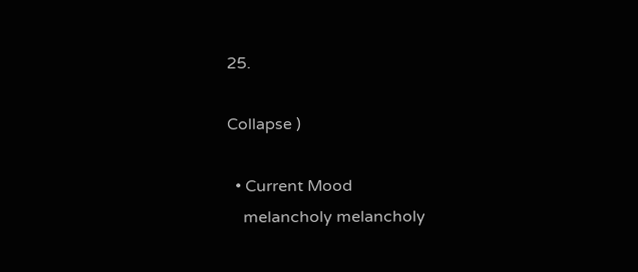25.

Collapse )

  • Current Mood
    melancholy melancholy